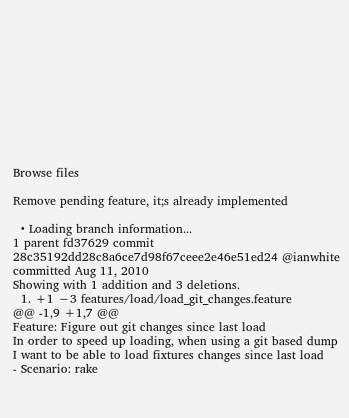Browse files

Remove pending feature, it;s already implemented

  • Loading branch information...
1 parent fd37629 commit 28c35192dd28c8a6ce7d98f67ceee2e46e51ed24 @ianwhite committed Aug 11, 2010
Showing with 1 addition and 3 deletions.
  1. +1 −3 features/load/load_git_changes.feature
@@ -1,9 +1,7 @@
Feature: Figure out git changes since last load
In order to speed up loading, when using a git based dump
I want to be able to load fixtures changes since last load
- Scenario: rake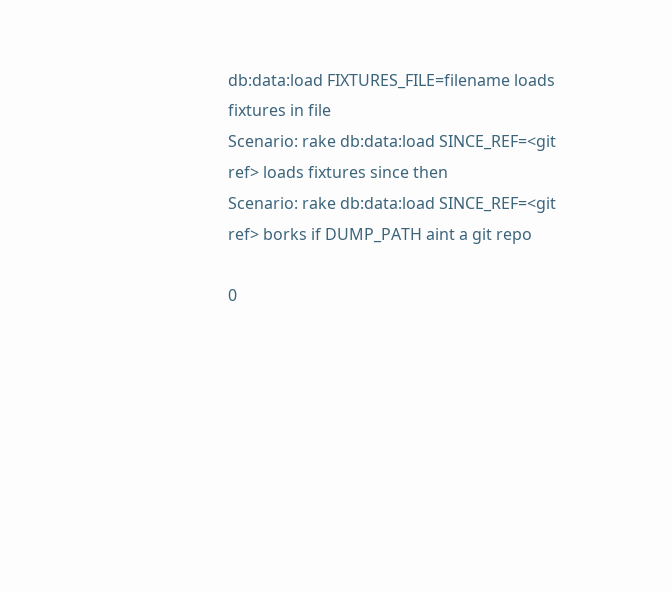db:data:load FIXTURES_FILE=filename loads fixtures in file
Scenario: rake db:data:load SINCE_REF=<git ref> loads fixtures since then
Scenario: rake db:data:load SINCE_REF=<git ref> borks if DUMP_PATH aint a git repo

0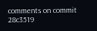comments on commit 28c3519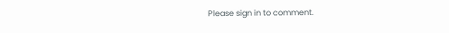Please sign in to comment.